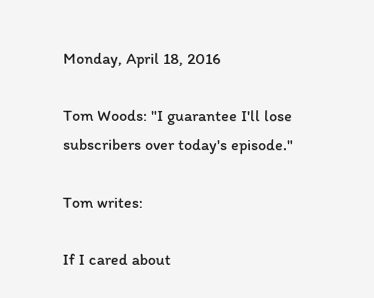Monday, April 18, 2016

Tom Woods: "I guarantee I'll lose subscribers over today's episode."

Tom writes:

If I cared about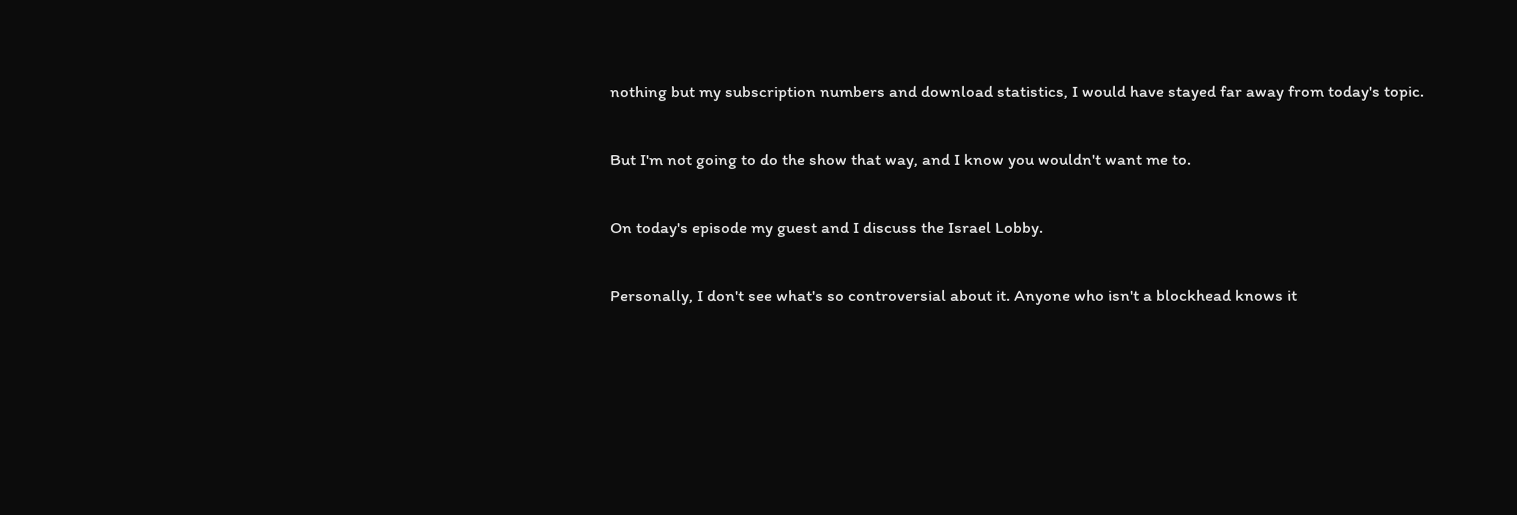nothing but my subscription numbers and download statistics, I would have stayed far away from today's topic.

But I'm not going to do the show that way, and I know you wouldn't want me to.

On today's episode my guest and I discuss the Israel Lobby.

Personally, I don't see what's so controversial about it. Anyone who isn't a blockhead knows it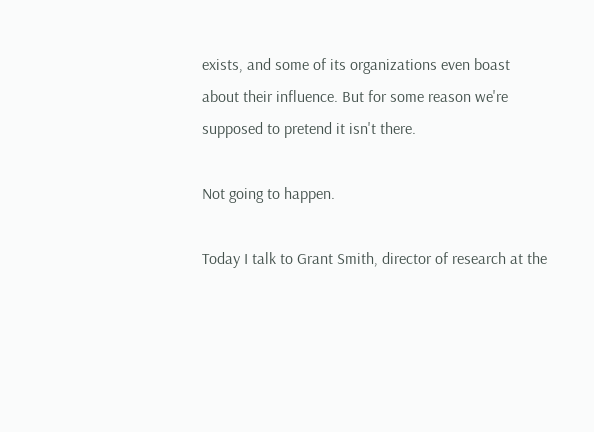exists, and some of its organizations even boast about their influence. But for some reason we're supposed to pretend it isn't there.

Not going to happen.

Today I talk to Grant Smith, director of research at the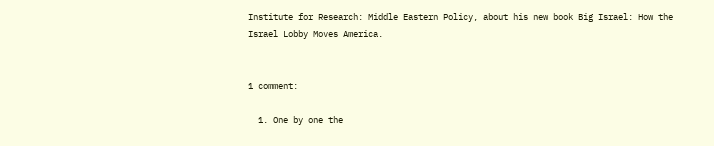Institute for Research: Middle Eastern Policy, about his new book Big Israel: How the Israel Lobby Moves America.


1 comment:

  1. One by one the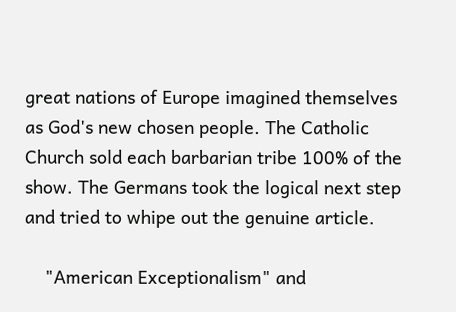great nations of Europe imagined themselves as God's new chosen people. The Catholic Church sold each barbarian tribe 100% of the show. The Germans took the logical next step and tried to whipe out the genuine article.

    "American Exceptionalism" and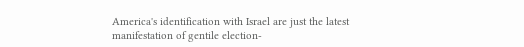America's identification with Israel are just the latest manifestation of gentile election-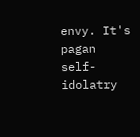envy. It's pagan self-idolatry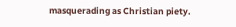masquerading as Christian piety.